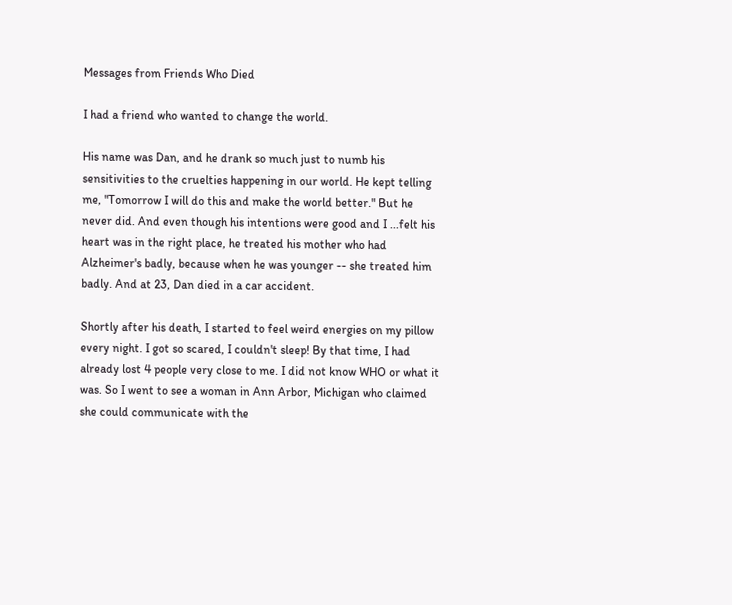Messages from Friends Who Died

I had a friend who wanted to change the world.

His name was Dan, and he drank so much just to numb his sensitivities to the cruelties happening in our world. He kept telling me, "Tomorrow I will do this and make the world better." But he never did. And even though his intentions were good and I ...felt his heart was in the right place, he treated his mother who had Alzheimer's badly, because when he was younger -- she treated him badly. And at 23, Dan died in a car accident.

Shortly after his death, I started to feel weird energies on my pillow every night. I got so scared, I couldn't sleep! By that time, I had already lost 4 people very close to me. I did not know WHO or what it was. So I went to see a woman in Ann Arbor, Michigan who claimed she could communicate with the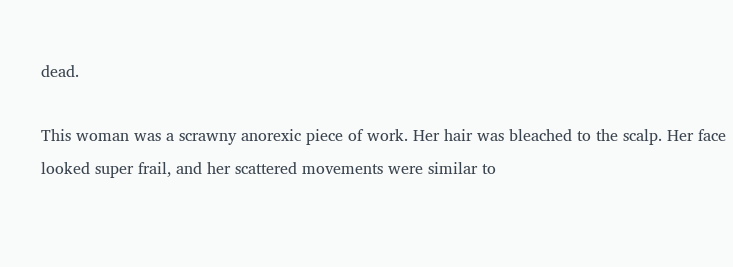dead.

This woman was a scrawny anorexic piece of work. Her hair was bleached to the scalp. Her face looked super frail, and her scattered movements were similar to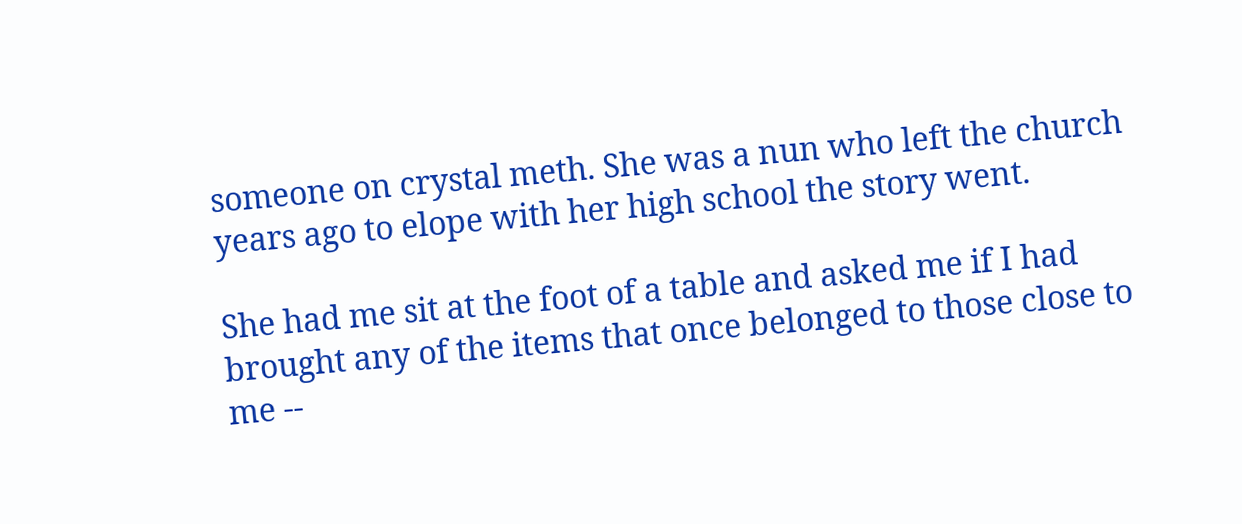someone on crystal meth. She was a nun who left the church years ago to elope with her high school the story went.

She had me sit at the foot of a table and asked me if I had brought any of the items that once belonged to those close to me --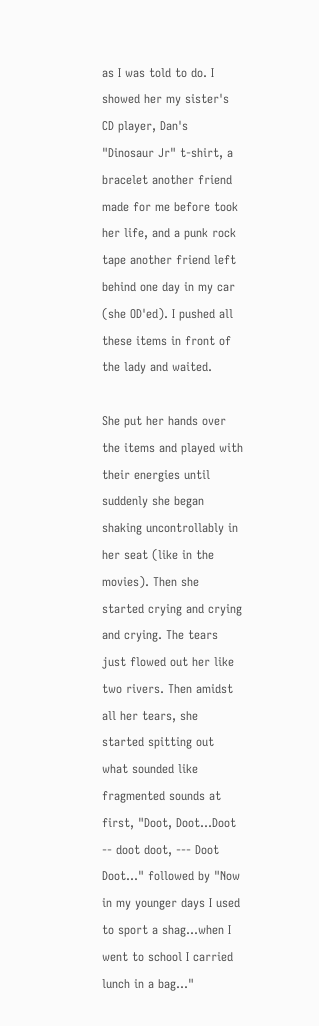as I was told to do. I showed her my sister's CD player, Dan's "Dinosaur Jr" t-shirt, a bracelet another friend made for me before took her life, and a punk rock tape another friend left behind one day in my car (she OD'ed). I pushed all these items in front of the lady and waited.

She put her hands over the items and played with their energies until suddenly she began shaking uncontrollably in her seat (like in the movies). Then she started crying and crying and crying. The tears just flowed out her like two rivers. Then amidst all her tears, she started spitting out what sounded like fragmented sounds at first, "Doot, Doot...Doot -- doot doot, --- Doot Doot..." followed by "Now in my younger days I used to sport a shag...when I went to school I carried lunch in a bag..."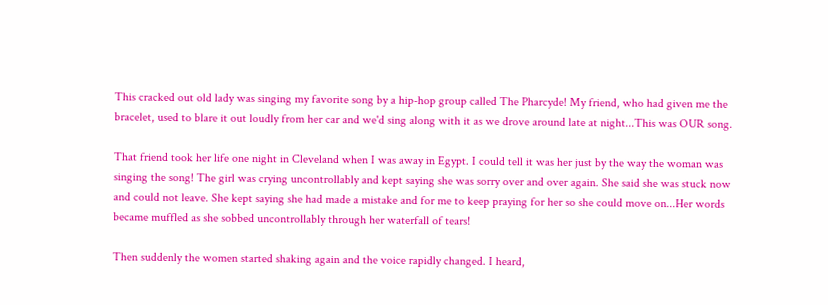This cracked out old lady was singing my favorite song by a hip-hop group called The Pharcyde! My friend, who had given me the bracelet, used to blare it out loudly from her car and we'd sing along with it as we drove around late at night...This was OUR song.

That friend took her life one night in Cleveland when I was away in Egypt. I could tell it was her just by the way the woman was singing the song! The girl was crying uncontrollably and kept saying she was sorry over and over again. She said she was stuck now and could not leave. She kept saying she had made a mistake and for me to keep praying for her so she could move on...Her words became muffled as she sobbed uncontrollably through her waterfall of tears!

Then suddenly the women started shaking again and the voice rapidly changed. I heard,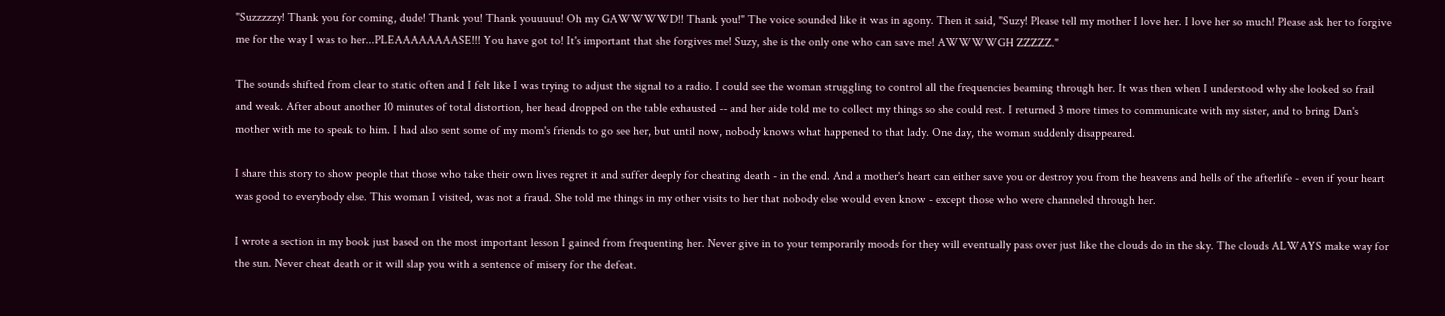"Suzzzzzy! Thank you for coming, dude! Thank you! Thank youuuuu! Oh my GAWWWWD!! Thank you!" The voice sounded like it was in agony. Then it said, "Suzy! Please tell my mother I love her. I love her so much! Please ask her to forgive me for the way I was to her...PLEAAAAAAAASE!!! You have got to! It's important that she forgives me! Suzy, she is the only one who can save me! AWWWWGH ZZZZZ."

The sounds shifted from clear to static often and I felt like I was trying to adjust the signal to a radio. I could see the woman struggling to control all the frequencies beaming through her. It was then when I understood why she looked so frail and weak. After about another 10 minutes of total distortion, her head dropped on the table exhausted -- and her aide told me to collect my things so she could rest. I returned 3 more times to communicate with my sister, and to bring Dan's mother with me to speak to him. I had also sent some of my mom's friends to go see her, but until now, nobody knows what happened to that lady. One day, the woman suddenly disappeared.

I share this story to show people that those who take their own lives regret it and suffer deeply for cheating death - in the end. And a mother's heart can either save you or destroy you from the heavens and hells of the afterlife - even if your heart was good to everybody else. This woman I visited, was not a fraud. She told me things in my other visits to her that nobody else would even know - except those who were channeled through her.

I wrote a section in my book just based on the most important lesson I gained from frequenting her. Never give in to your temporarily moods for they will eventually pass over just like the clouds do in the sky. The clouds ALWAYS make way for the sun. Never cheat death or it will slap you with a sentence of misery for the defeat.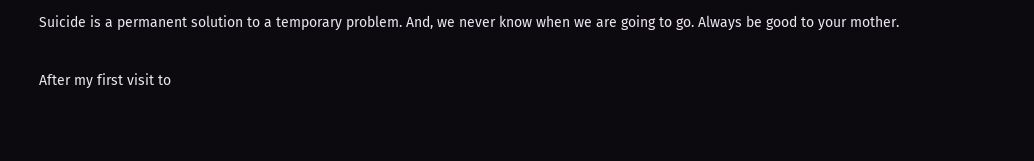Suicide is a permanent solution to a temporary problem. And, we never know when we are going to go. Always be good to your mother.

After my first visit to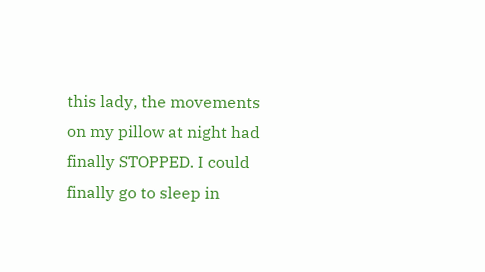this lady, the movements on my pillow at night had finally STOPPED. I could finally go to sleep in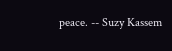peace. -- Suzy Kassem